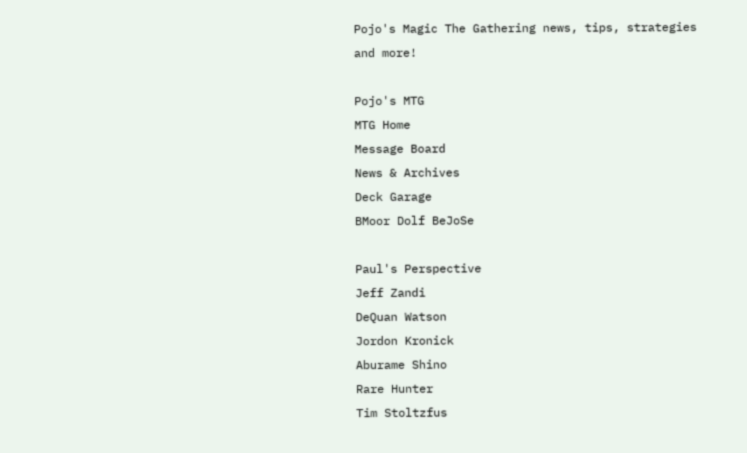Pojo's Magic The Gathering news, tips, strategies and more!

Pojo's MTG
MTG Home
Message Board
News & Archives
Deck Garage
BMoor Dolf BeJoSe

Paul's Perspective
Jeff Zandi
DeQuan Watson
Jordon Kronick
Aburame Shino
Rare Hunter
Tim Stoltzfus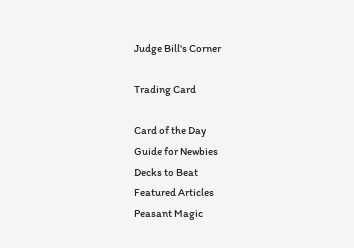Judge Bill's Corner

Trading Card

Card of the Day
Guide for Newbies
Decks to Beat
Featured Articles
Peasant Magic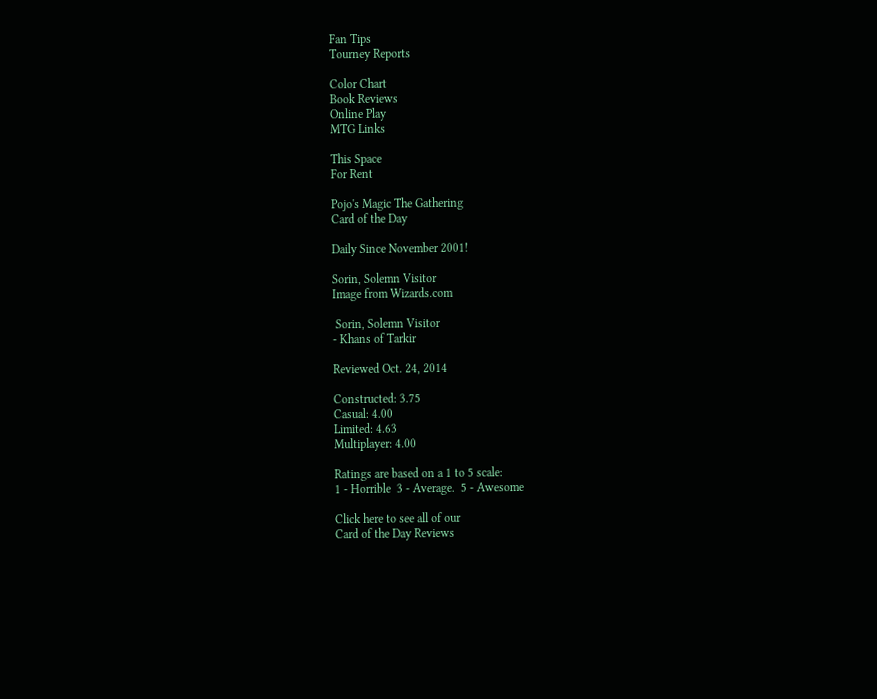Fan Tips
Tourney Reports

Color Chart
Book Reviews
Online Play
MTG Links

This Space
For Rent

Pojo's Magic The Gathering
Card of the Day

Daily Since November 2001!

Sorin, Solemn Visitor
Image from Wizards.com

 Sorin, Solemn Visitor
- Khans of Tarkir

Reviewed Oct. 24, 2014

Constructed: 3.75
Casual: 4.00
Limited: 4.63
Multiplayer: 4.00

Ratings are based on a 1 to 5 scale:
1 - Horrible  3 - Average.  5 - Awesome

Click here to see all of our
Card of the Day Reviews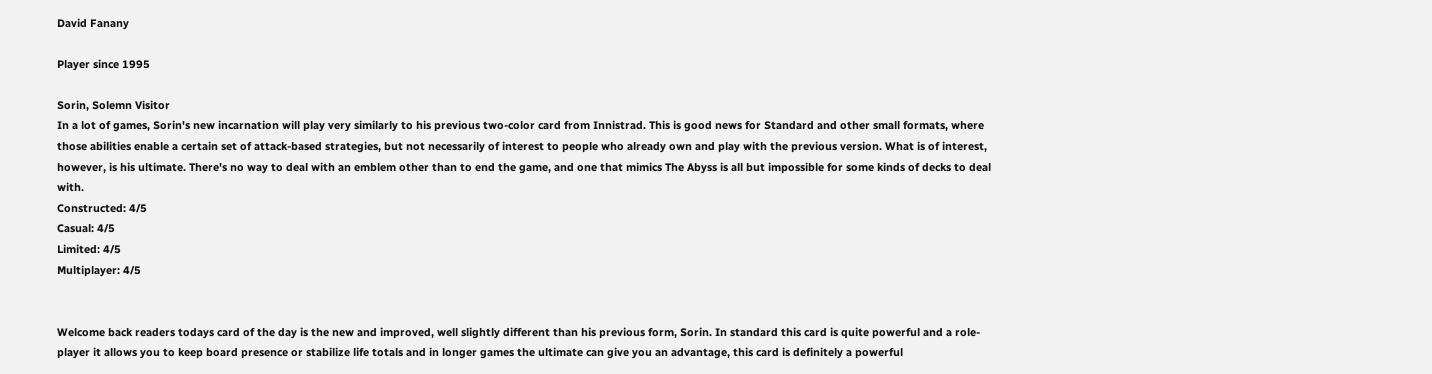David Fanany

Player since 1995

Sorin, Solemn Visitor
In a lot of games, Sorin's new incarnation will play very similarly to his previous two-color card from Innistrad. This is good news for Standard and other small formats, where those abilities enable a certain set of attack-based strategies, but not necessarily of interest to people who already own and play with the previous version. What is of interest, however, is his ultimate. There's no way to deal with an emblem other than to end the game, and one that mimics The Abyss is all but impossible for some kinds of decks to deal with.
Constructed: 4/5
Casual: 4/5
Limited: 4/5
Multiplayer: 4/5


Welcome back readers todays card of the day is the new and improved, well slightly different than his previous form, Sorin. In standard this card is quite powerful and a role-player it allows you to keep board presence or stabilize life totals and in longer games the ultimate can give you an advantage, this card is definitely a powerful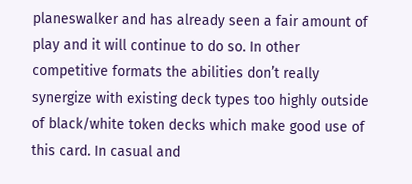planeswalker and has already seen a fair amount of play and it will continue to do so. In other competitive formats the abilities don’t really synergize with existing deck types too highly outside of black/white token decks which make good use of this card. In casual and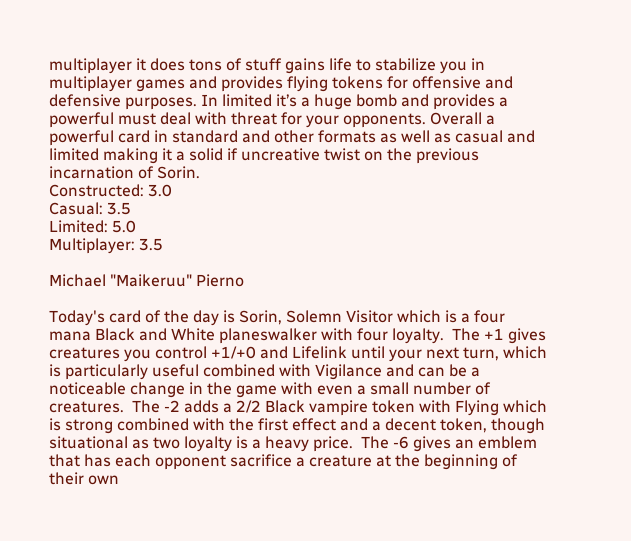multiplayer it does tons of stuff gains life to stabilize you in multiplayer games and provides flying tokens for offensive and defensive purposes. In limited it’s a huge bomb and provides a powerful must deal with threat for your opponents. Overall a powerful card in standard and other formats as well as casual and limited making it a solid if uncreative twist on the previous incarnation of Sorin.
Constructed: 3.0
Casual: 3.5
Limited: 5.0
Multiplayer: 3.5

Michael "Maikeruu" Pierno

Today's card of the day is Sorin, Solemn Visitor which is a four mana Black and White planeswalker with four loyalty.  The +1 gives creatures you control +1/+0 and Lifelink until your next turn, which is particularly useful combined with Vigilance and can be a noticeable change in the game with even a small number of creatures.  The -2 adds a 2/2 Black vampire token with Flying which is strong combined with the first effect and a decent token, though situational as two loyalty is a heavy price.  The -6 gives an emblem that has each opponent sacrifice a creature at the beginning of their own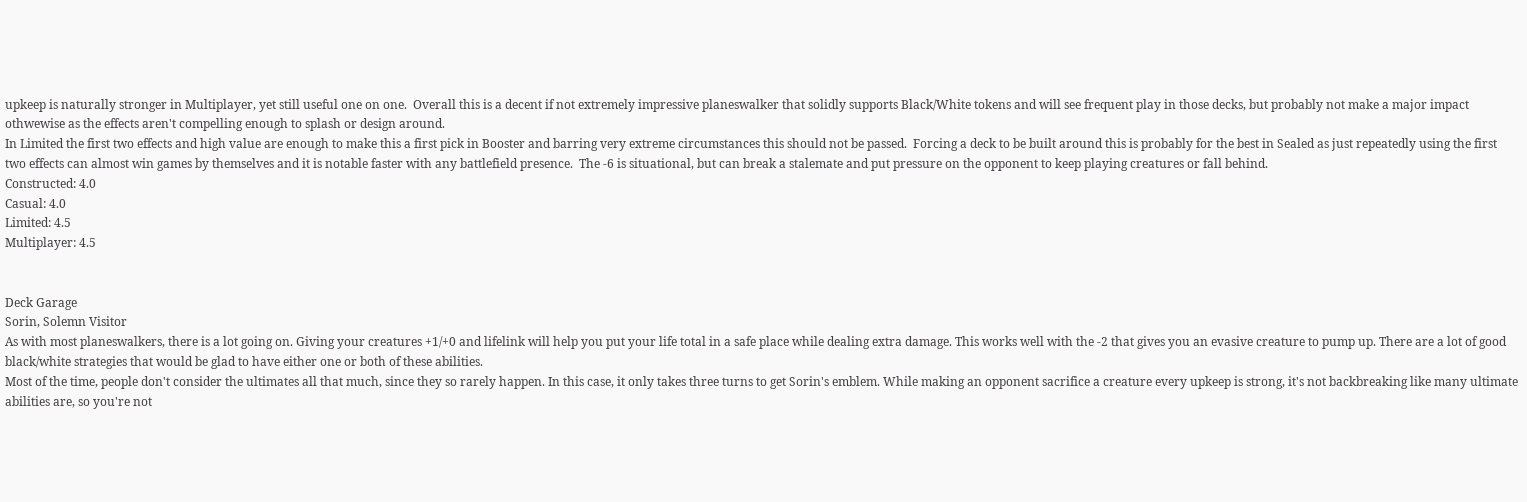upkeep is naturally stronger in Multiplayer, yet still useful one on one.  Overall this is a decent if not extremely impressive planeswalker that solidly supports Black/White tokens and will see frequent play in those decks, but probably not make a major impact othwewise as the effects aren't compelling enough to splash or design around.
In Limited the first two effects and high value are enough to make this a first pick in Booster and barring very extreme circumstances this should not be passed.  Forcing a deck to be built around this is probably for the best in Sealed as just repeatedly using the first two effects can almost win games by themselves and it is notable faster with any battlefield presence.  The -6 is situational, but can break a stalemate and put pressure on the opponent to keep playing creatures or fall behind.
Constructed: 4.0
Casual: 4.0
Limited: 4.5
Multiplayer: 4.5


Deck Garage
Sorin, Solemn Visitor
As with most planeswalkers, there is a lot going on. Giving your creatures +1/+0 and lifelink will help you put your life total in a safe place while dealing extra damage. This works well with the -2 that gives you an evasive creature to pump up. There are a lot of good black/white strategies that would be glad to have either one or both of these abilities.
Most of the time, people don't consider the ultimates all that much, since they so rarely happen. In this case, it only takes three turns to get Sorin's emblem. While making an opponent sacrifice a creature every upkeep is strong, it's not backbreaking like many ultimate abilities are, so you're not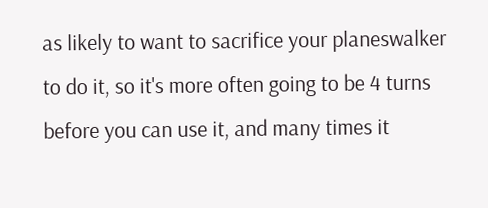as likely to want to sacrifice your planeswalker to do it, so it's more often going to be 4 turns before you can use it, and many times it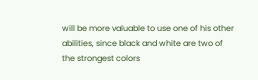will be more valuable to use one of his other abilities, since black and white are two of the strongest colors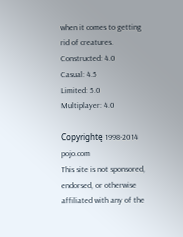when it comes to getting rid of creatures.
Constructed: 4.0
Casual: 4.5
Limited: 5.0
Multiplayer: 4.0

Copyrightę 1998-2014 pojo.com
This site is not sponsored, endorsed, or otherwise affiliated with any of the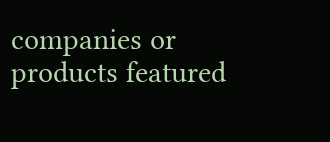companies or products featured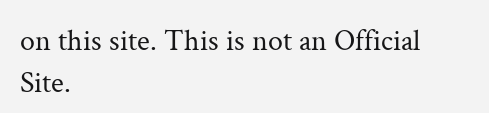on this site. This is not an Official Site.